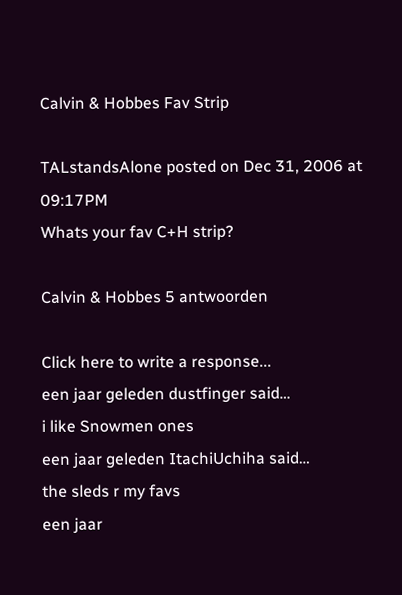Calvin & Hobbes Fav Strip

TALstandsAlone posted on Dec 31, 2006 at 09:17PM
Whats your fav C+H strip?

Calvin & Hobbes 5 antwoorden

Click here to write a response...
een jaar geleden dustfinger said…
i like Snowmen ones
een jaar geleden ItachiUchiha said…
the sleds r my favs
een jaar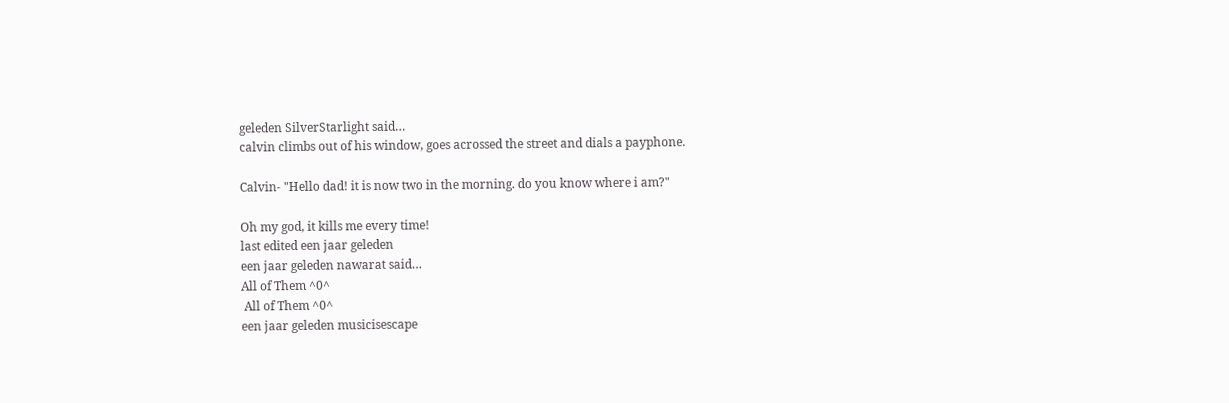geleden SilverStarlight said…
calvin climbs out of his window, goes acrossed the street and dials a payphone.

Calvin- "Hello dad! it is now two in the morning. do you know where i am?"

Oh my god, it kills me every time!
last edited een jaar geleden
een jaar geleden nawarat said…
All of Them ^0^
 All of Them ^0^
een jaar geleden musicisescape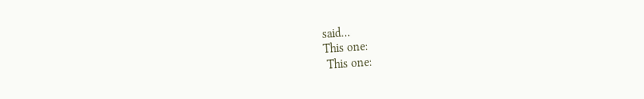said…
This one:
 This one: